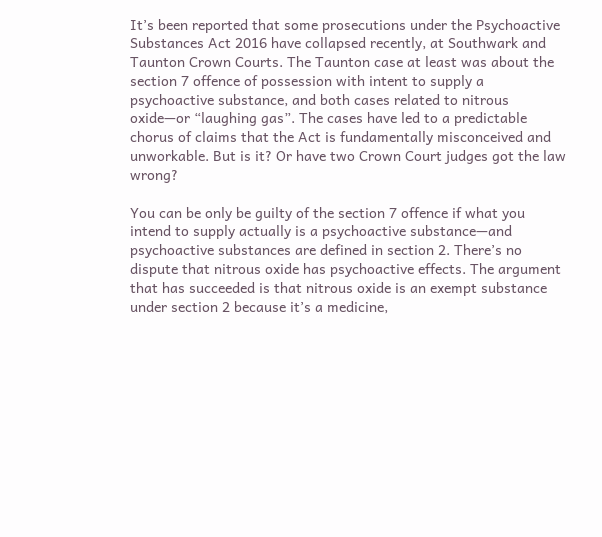It’s been reported that some prosecutions under the Psychoactive Substances Act 2016 have collapsed recently, at Southwark and Taunton Crown Courts. The Taunton case at least was about the section 7 offence of possession with intent to supply a psychoactive substance, and both cases related to nitrous oxide—or “laughing gas”. The cases have led to a predictable chorus of claims that the Act is fundamentally misconceived and unworkable. But is it? Or have two Crown Court judges got the law wrong?

You can be only be guilty of the section 7 offence if what you intend to supply actually is a psychoactive substance—and psychoactive substances are defined in section 2. There’s no dispute that nitrous oxide has psychoactive effects. The argument that has succeeded is that nitrous oxide is an exempt substance under section 2 because it’s a medicine,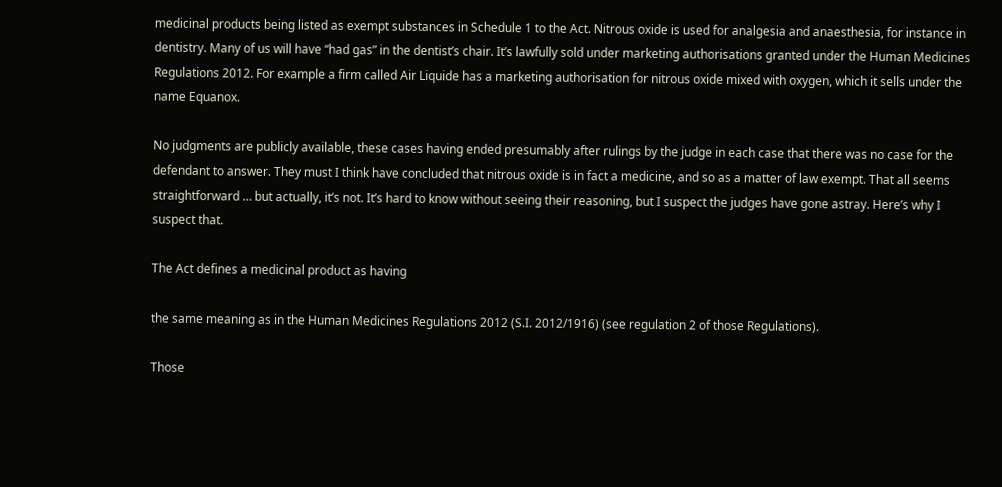medicinal products being listed as exempt substances in Schedule 1 to the Act. Nitrous oxide is used for analgesia and anaesthesia, for instance in dentistry. Many of us will have “had gas” in the dentist’s chair. It’s lawfully sold under marketing authorisations granted under the Human Medicines Regulations 2012. For example a firm called Air Liquide has a marketing authorisation for nitrous oxide mixed with oxygen, which it sells under the name Equanox.

No judgments are publicly available, these cases having ended presumably after rulings by the judge in each case that there was no case for the defendant to answer. They must I think have concluded that nitrous oxide is in fact a medicine, and so as a matter of law exempt. That all seems straightforward … but actually, it’s not. It’s hard to know without seeing their reasoning, but I suspect the judges have gone astray. Here’s why I suspect that.

The Act defines a medicinal product as having

the same meaning as in the Human Medicines Regulations 2012 (S.I. 2012/1916) (see regulation 2 of those Regulations).

Those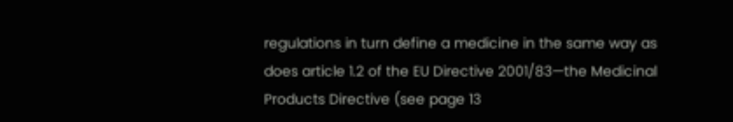regulations in turn define a medicine in the same way as does article 1.2 of the EU Directive 2001/83—the Medicinal Products Directive (see page 13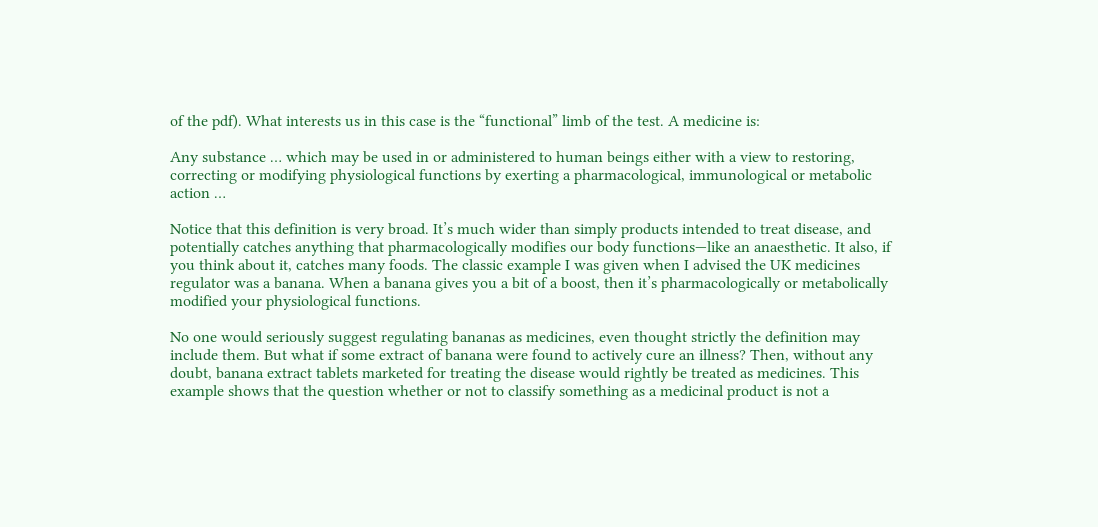of the pdf). What interests us in this case is the “functional” limb of the test. A medicine is:

Any substance … which may be used in or administered to human beings either with a view to restoring, correcting or modifying physiological functions by exerting a pharmacological, immunological or metabolic action …

Notice that this definition is very broad. It’s much wider than simply products intended to treat disease, and potentially catches anything that pharmacologically modifies our body functions—like an anaesthetic. It also, if you think about it, catches many foods. The classic example I was given when I advised the UK medicines regulator was a banana. When a banana gives you a bit of a boost, then it’s pharmacologically or metabolically modified your physiological functions.

No one would seriously suggest regulating bananas as medicines, even thought strictly the definition may include them. But what if some extract of banana were found to actively cure an illness? Then, without any doubt, banana extract tablets marketed for treating the disease would rightly be treated as medicines. This example shows that the question whether or not to classify something as a medicinal product is not a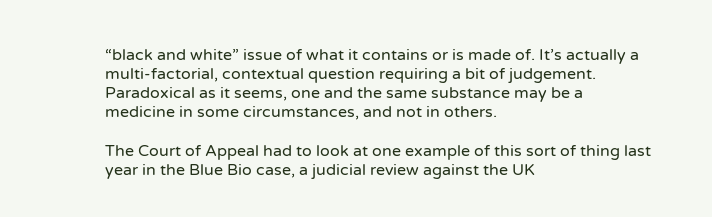“black and white” issue of what it contains or is made of. It’s actually a multi-factorial, contextual question requiring a bit of judgement. Paradoxical as it seems, one and the same substance may be a medicine in some circumstances, and not in others.

The Court of Appeal had to look at one example of this sort of thing last year in the Blue Bio case, a judicial review against the UK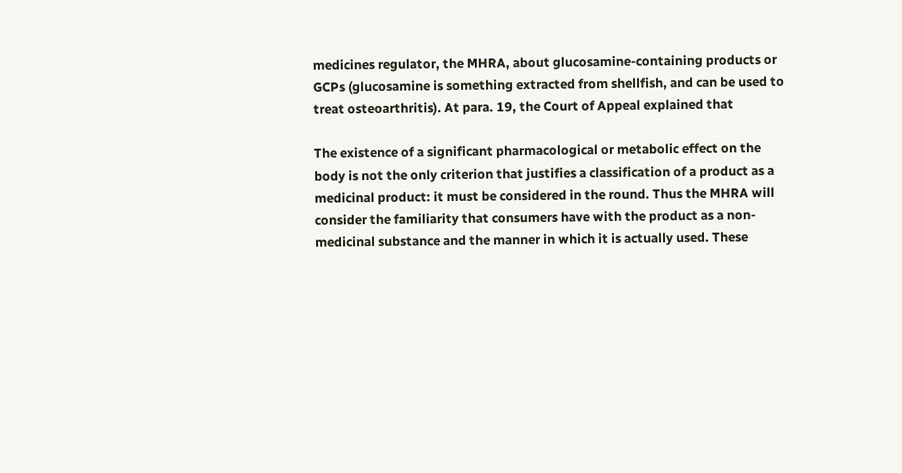medicines regulator, the MHRA, about glucosamine-containing products or GCPs (glucosamine is something extracted from shellfish, and can be used to treat osteoarthritis). At para. 19, the Court of Appeal explained that

The existence of a significant pharmacological or metabolic effect on the body is not the only criterion that justifies a classification of a product as a medicinal product: it must be considered in the round. Thus the MHRA will consider the familiarity that consumers have with the product as a non-medicinal substance and the manner in which it is actually used. These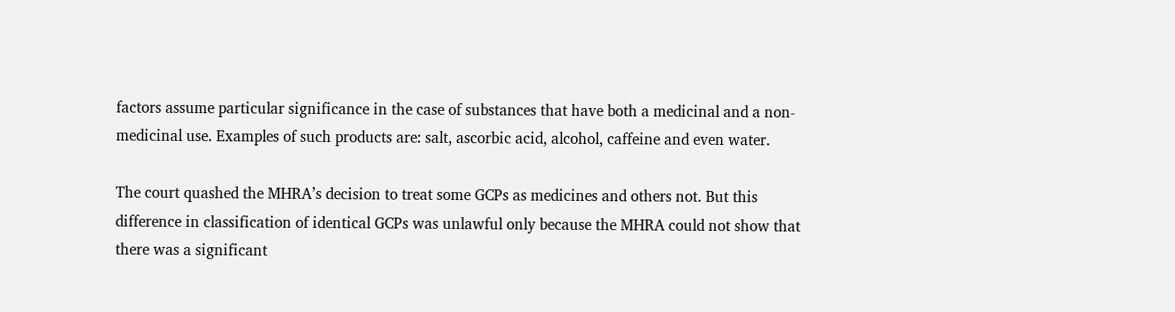factors assume particular significance in the case of substances that have both a medicinal and a non-medicinal use. Examples of such products are: salt, ascorbic acid, alcohol, caffeine and even water.

The court quashed the MHRA’s decision to treat some GCPs as medicines and others not. But this difference in classification of identical GCPs was unlawful only because the MHRA could not show that there was a significant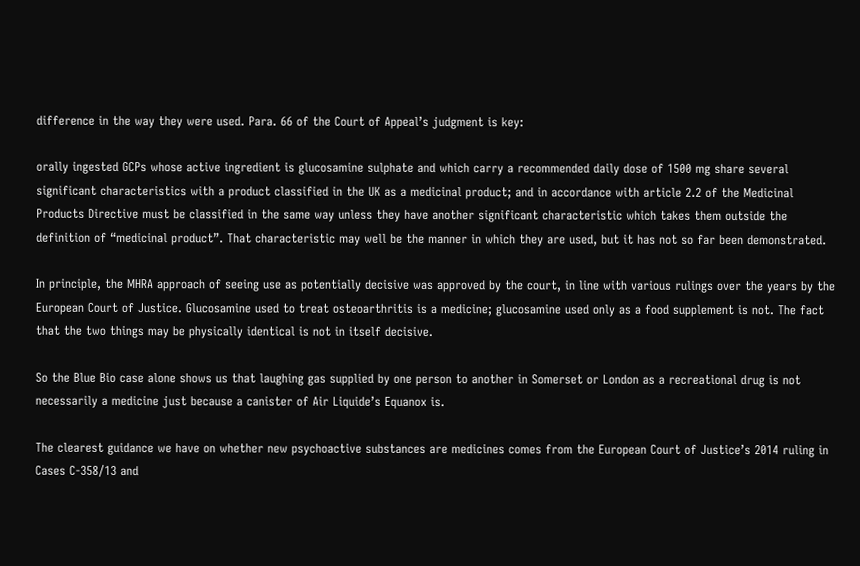difference in the way they were used. Para. 66 of the Court of Appeal’s judgment is key:

orally ingested GCPs whose active ingredient is glucosamine sulphate and which carry a recommended daily dose of 1500 mg share several significant characteristics with a product classified in the UK as a medicinal product; and in accordance with article 2.2 of the Medicinal Products Directive must be classified in the same way unless they have another significant characteristic which takes them outside the definition of “medicinal product”. That characteristic may well be the manner in which they are used, but it has not so far been demonstrated.

In principle, the MHRA approach of seeing use as potentially decisive was approved by the court, in line with various rulings over the years by the European Court of Justice. Glucosamine used to treat osteoarthritis is a medicine; glucosamine used only as a food supplement is not. The fact that the two things may be physically identical is not in itself decisive.

So the Blue Bio case alone shows us that laughing gas supplied by one person to another in Somerset or London as a recreational drug is not necessarily a medicine just because a canister of Air Liquide’s Equanox is.

The clearest guidance we have on whether new psychoactive substances are medicines comes from the European Court of Justice’s 2014 ruling in Cases C-358/13 and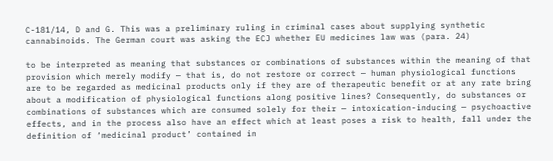C-181/14, D and G. This was a preliminary ruling in criminal cases about supplying synthetic cannabinoids. The German court was asking the ECJ whether EU medicines law was (para. 24)

to be interpreted as meaning that substances or combinations of substances within the meaning of that provision which merely modify — that is, do not restore or correct — human physiological functions are to be regarded as medicinal products only if they are of therapeutic benefit or at any rate bring about a modification of physiological functions along positive lines? Consequently, do substances or combinations of substances which are consumed solely for their — intoxication-inducing — psychoactive effects, and in the process also have an effect which at least poses a risk to health, fall under the definition of ‘medicinal product’ contained in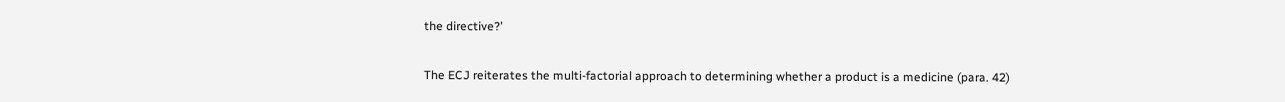the directive?’

The ECJ reiterates the multi-factorial approach to determining whether a product is a medicine (para. 42)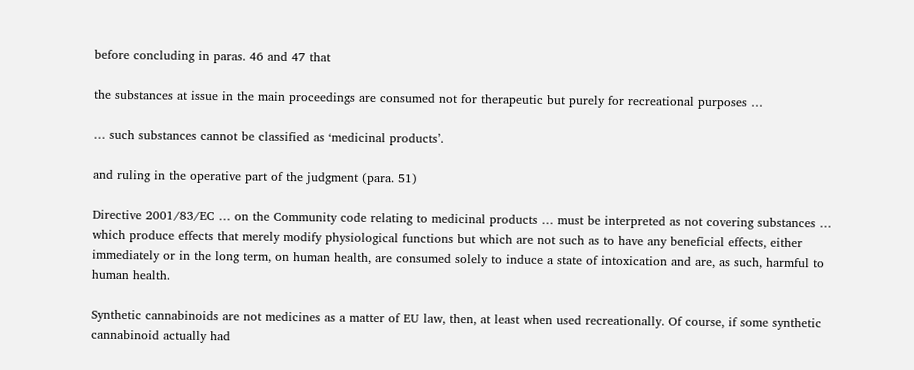before concluding in paras. 46 and 47 that

the substances at issue in the main proceedings are consumed not for therapeutic but purely for recreational purposes …

… such substances cannot be classified as ‘medicinal products’.

and ruling in the operative part of the judgment (para. 51)

Directive 2001/83/EC … on the Community code relating to medicinal products … must be interpreted as not covering substances … which produce effects that merely modify physiological functions but which are not such as to have any beneficial effects, either immediately or in the long term, on human health, are consumed solely to induce a state of intoxication and are, as such, harmful to human health.

Synthetic cannabinoids are not medicines as a matter of EU law, then, at least when used recreationally. Of course, if some synthetic cannabinoid actually had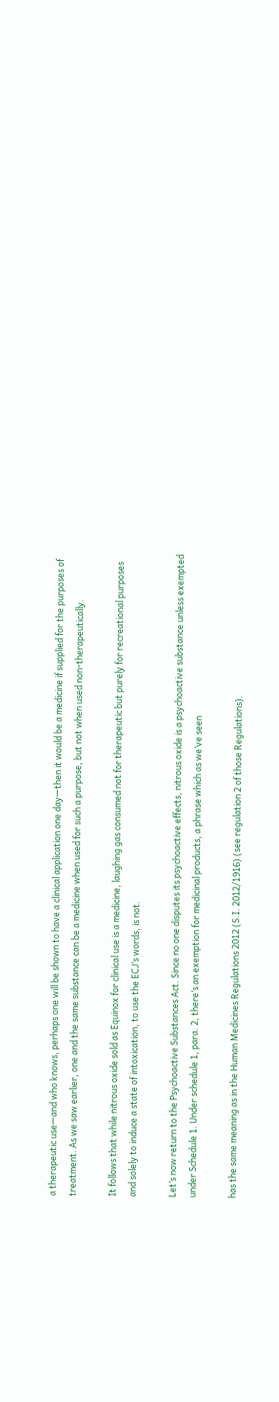a therapeutic use—and who knows, perhaps one will be shown to have a clinical application one day—then it would be a medicine if supplied for the purposes of treatment. As we saw earlier, one and the same substance can be a medicine when used for such a purpose, but not when used non-therapeutically.

It follows that while nitrous oxide sold as Equinox for clinical use is a medicine, laughing gas consumed not for therapeutic but purely for recreational purposes and solely to induce a state of intoxication, to use the ECJ’s words, is not.

Let’s now return to the Psychoactive Substances Act. Since no one disputes its psychoactive effects, nitrous oxide is a psychoactive substance unless exempted under Schedule 1. Under schedule 1, para. 2, there’s an exemption for medicinal products, a phrase which as we’ve seen

has the same meaning as in the Human Medicines Regulations 2012 (S.I. 2012/1916) (see regulation 2 of those Regulations).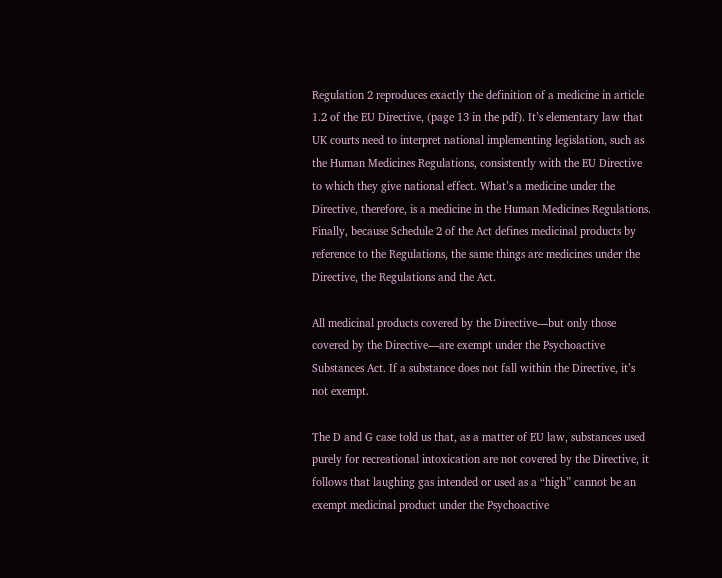Regulation 2 reproduces exactly the definition of a medicine in article 1.2 of the EU Directive, (page 13 in the pdf). It’s elementary law that UK courts need to interpret national implementing legislation, such as the Human Medicines Regulations, consistently with the EU Directive to which they give national effect. What’s a medicine under the Directive, therefore, is a medicine in the Human Medicines Regulations. Finally, because Schedule 2 of the Act defines medicinal products by reference to the Regulations, the same things are medicines under the Directive, the Regulations and the Act.

All medicinal products covered by the Directive—but only those covered by the Directive—are exempt under the Psychoactive Substances Act. If a substance does not fall within the Directive, it’s not exempt.

The D and G case told us that, as a matter of EU law, substances used purely for recreational intoxication are not covered by the Directive, it follows that laughing gas intended or used as a “high” cannot be an exempt medicinal product under the Psychoactive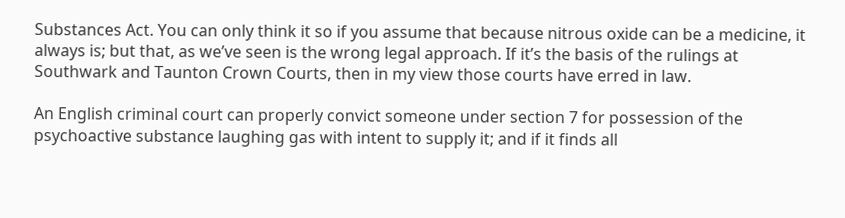Substances Act. You can only think it so if you assume that because nitrous oxide can be a medicine, it always is; but that, as we’ve seen is the wrong legal approach. If it’s the basis of the rulings at Southwark and Taunton Crown Courts, then in my view those courts have erred in law.

An English criminal court can properly convict someone under section 7 for possession of the psychoactive substance laughing gas with intent to supply it; and if it finds all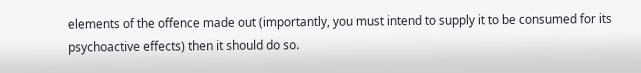elements of the offence made out (importantly, you must intend to supply it to be consumed for its psychoactive effects) then it should do so.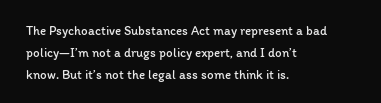The Psychoactive Substances Act may represent a bad policy—I’m not a drugs policy expert, and I don’t know. But it’s not the legal ass some think it is.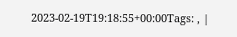2023-02-19T19:18:55+00:00Tags: , |